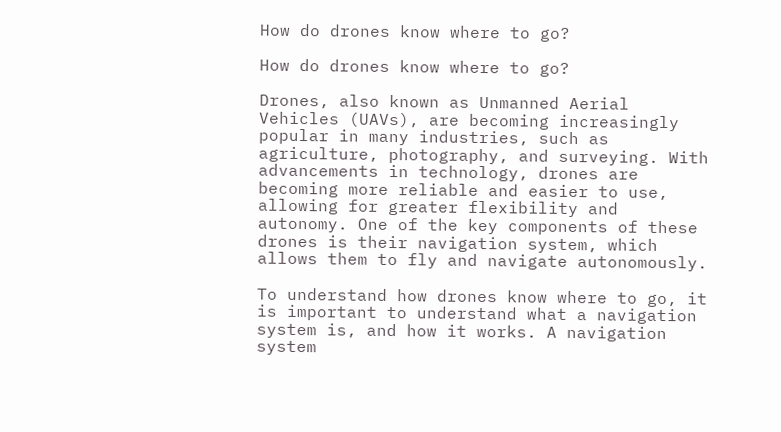How do drones know where to go?

How do drones know where to go?

Drones, also known as Unmanned Aerial Vehicles (UAVs), are becoming increasingly popular in many industries, such as agriculture, photography, and surveying. With advancements in technology, drones are becoming more reliable and easier to use, allowing for greater flexibility and autonomy. One of the key components of these drones is their navigation system, which allows them to fly and navigate autonomously.

To understand how drones know where to go, it is important to understand what a navigation system is, and how it works. A navigation system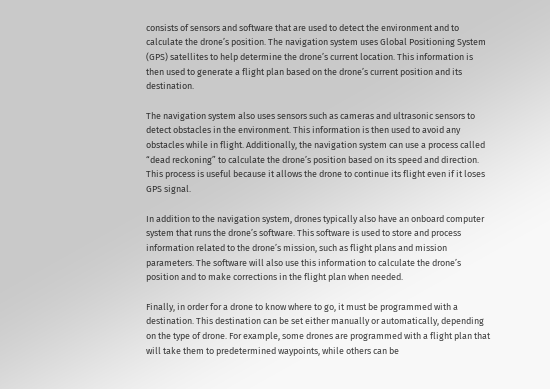consists of sensors and software that are used to detect the environment and to calculate the drone’s position. The navigation system uses Global Positioning System (GPS) satellites to help determine the drone’s current location. This information is then used to generate a flight plan based on the drone’s current position and its destination.

The navigation system also uses sensors such as cameras and ultrasonic sensors to detect obstacles in the environment. This information is then used to avoid any obstacles while in flight. Additionally, the navigation system can use a process called “dead reckoning” to calculate the drone’s position based on its speed and direction. This process is useful because it allows the drone to continue its flight even if it loses GPS signal.

In addition to the navigation system, drones typically also have an onboard computer system that runs the drone’s software. This software is used to store and process information related to the drone’s mission, such as flight plans and mission parameters. The software will also use this information to calculate the drone’s position and to make corrections in the flight plan when needed.

Finally, in order for a drone to know where to go, it must be programmed with a destination. This destination can be set either manually or automatically, depending on the type of drone. For example, some drones are programmed with a flight plan that will take them to predetermined waypoints, while others can be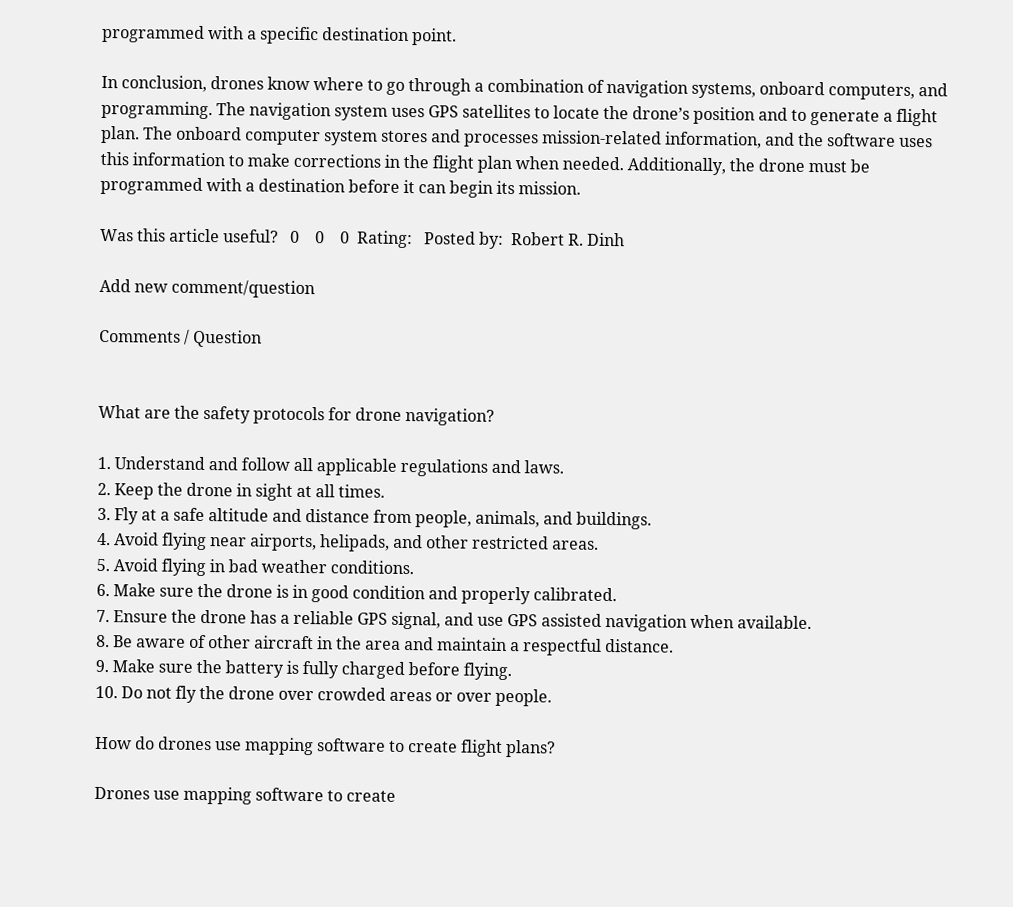programmed with a specific destination point.

In conclusion, drones know where to go through a combination of navigation systems, onboard computers, and programming. The navigation system uses GPS satellites to locate the drone’s position and to generate a flight plan. The onboard computer system stores and processes mission-related information, and the software uses this information to make corrections in the flight plan when needed. Additionally, the drone must be programmed with a destination before it can begin its mission.

Was this article useful?   0    0    0  Rating:   Posted by:  Robert R. Dinh

Add new comment/question

Comments / Question


What are the safety protocols for drone navigation?

1. Understand and follow all applicable regulations and laws.
2. Keep the drone in sight at all times.
3. Fly at a safe altitude and distance from people, animals, and buildings.
4. Avoid flying near airports, helipads, and other restricted areas.
5. Avoid flying in bad weather conditions.
6. Make sure the drone is in good condition and properly calibrated.
7. Ensure the drone has a reliable GPS signal, and use GPS assisted navigation when available.
8. Be aware of other aircraft in the area and maintain a respectful distance.
9. Make sure the battery is fully charged before flying.
10. Do not fly the drone over crowded areas or over people.

How do drones use mapping software to create flight plans?

Drones use mapping software to create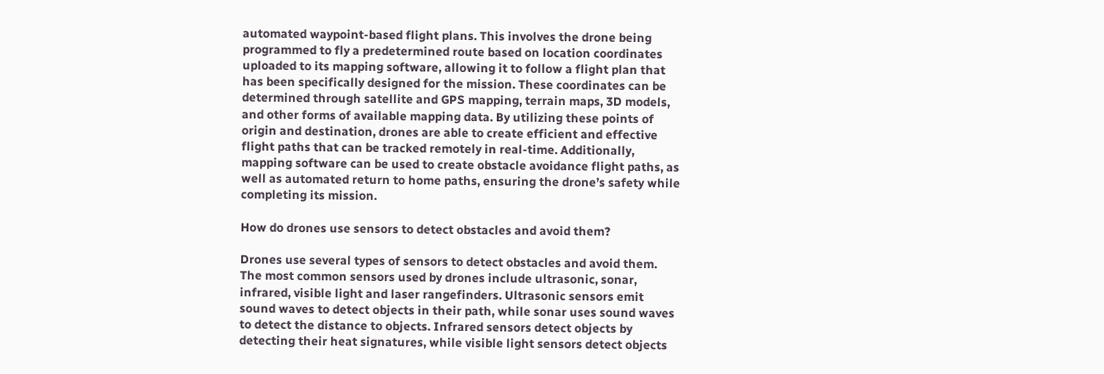automated waypoint-based flight plans. This involves the drone being programmed to fly a predetermined route based on location coordinates uploaded to its mapping software, allowing it to follow a flight plan that has been specifically designed for the mission. These coordinates can be determined through satellite and GPS mapping, terrain maps, 3D models, and other forms of available mapping data. By utilizing these points of origin and destination, drones are able to create efficient and effective flight paths that can be tracked remotely in real-time. Additionally, mapping software can be used to create obstacle avoidance flight paths, as well as automated return to home paths, ensuring the drone’s safety while completing its mission.

How do drones use sensors to detect obstacles and avoid them?

Drones use several types of sensors to detect obstacles and avoid them. The most common sensors used by drones include ultrasonic, sonar, infrared, visible light and laser rangefinders. Ultrasonic sensors emit sound waves to detect objects in their path, while sonar uses sound waves to detect the distance to objects. Infrared sensors detect objects by detecting their heat signatures, while visible light sensors detect objects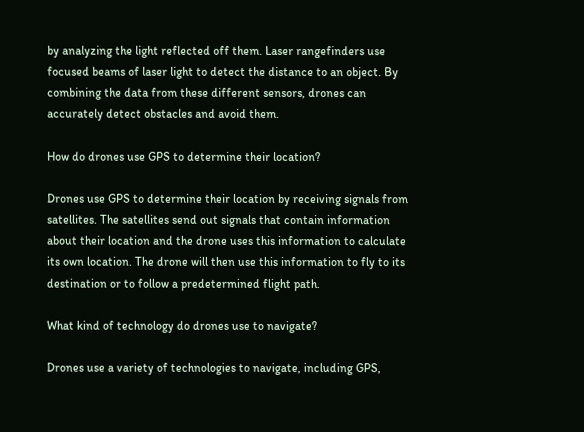by analyzing the light reflected off them. Laser rangefinders use focused beams of laser light to detect the distance to an object. By combining the data from these different sensors, drones can accurately detect obstacles and avoid them.

How do drones use GPS to determine their location?

Drones use GPS to determine their location by receiving signals from satellites. The satellites send out signals that contain information about their location and the drone uses this information to calculate its own location. The drone will then use this information to fly to its destination or to follow a predetermined flight path.

What kind of technology do drones use to navigate?

Drones use a variety of technologies to navigate, including GPS,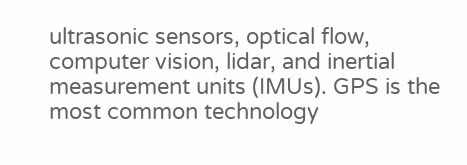ultrasonic sensors, optical flow, computer vision, lidar, and inertial measurement units (IMUs). GPS is the most common technology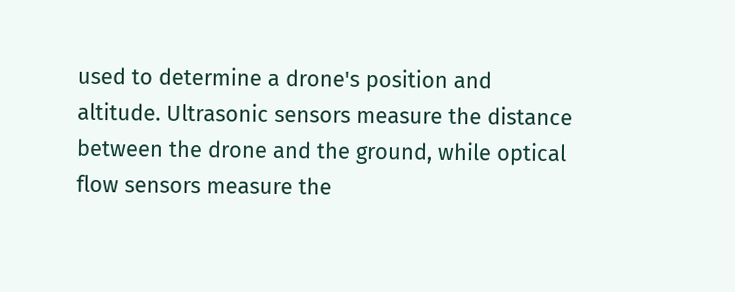used to determine a drone's position and altitude. Ultrasonic sensors measure the distance between the drone and the ground, while optical flow sensors measure the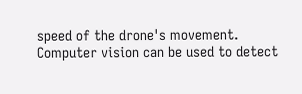speed of the drone's movement. Computer vision can be used to detect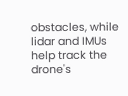obstacles, while lidar and IMUs help track the drone's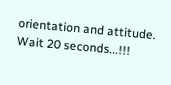orientation and attitude.
Wait 20 seconds...!!!